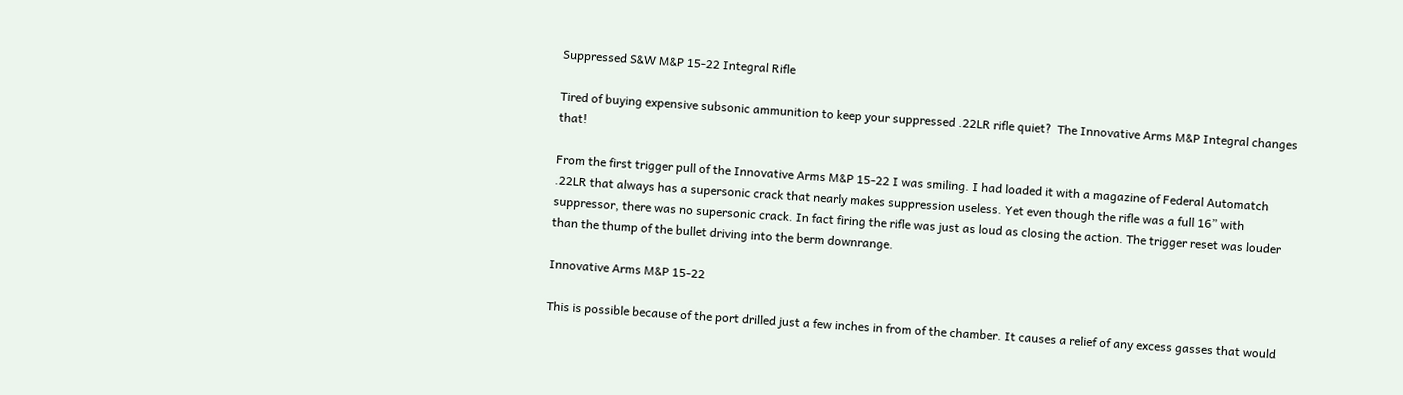Suppressed S&W M&P 15-22 Integral Rifle

Tired of buying expensive subsonic ammunition to keep your suppressed .22LR rifle quiet?  The Innovative Arms M&P Integral changes that!

From the first trigger pull of the Innovative Arms M&P 15-22 I was smiling. I had loaded it with a magazine of Federal Automatch .22LR that always has a supersonic crack that nearly makes suppression useless. Yet even though the rifle was a full 16” with suppressor, there was no supersonic crack. In fact firing the rifle was just as loud as closing the action. The trigger reset was louder than the thump of the bullet driving into the berm downrange.

Innovative Arms M&P 15-22

This is possible because of the port drilled just a few inches in from of the chamber. It causes a relief of any excess gasses that would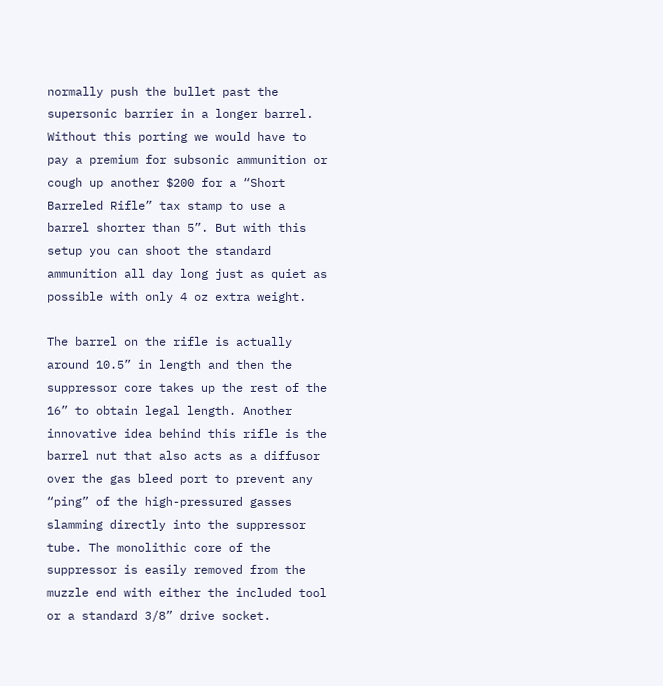normally push the bullet past the supersonic barrier in a longer barrel. Without this porting we would have to pay a premium for subsonic ammunition or cough up another $200 for a “Short Barreled Rifle” tax stamp to use a barrel shorter than 5”. But with this setup you can shoot the standard ammunition all day long just as quiet as possible with only 4 oz extra weight.

The barrel on the rifle is actually around 10.5” in length and then the suppressor core takes up the rest of the 16” to obtain legal length. Another innovative idea behind this rifle is the barrel nut that also acts as a diffusor over the gas bleed port to prevent any “ping” of the high-pressured gasses slamming directly into the suppressor tube. The monolithic core of the suppressor is easily removed from the muzzle end with either the included tool or a standard 3/8” drive socket.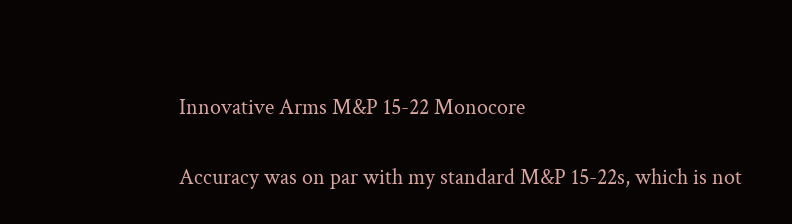Innovative Arms M&P 15-22 Monocore

Accuracy was on par with my standard M&P 15-22s, which is not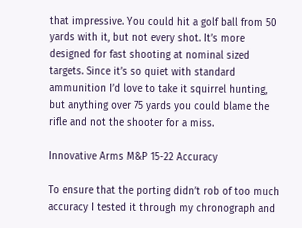that impressive. You could hit a golf ball from 50 yards with it, but not every shot. It’s more designed for fast shooting at nominal sized targets. Since it’s so quiet with standard ammunition I’d love to take it squirrel hunting, but anything over 75 yards you could blame the rifle and not the shooter for a miss.

Innovative Arms M&P 15-22 Accuracy

To ensure that the porting didn’t rob of too much accuracy I tested it through my chronograph and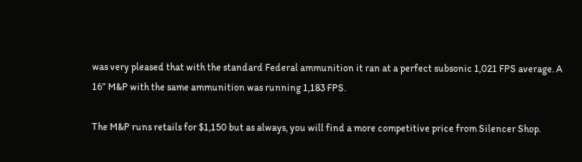was very pleased that with the standard Federal ammunition it ran at a perfect subsonic 1,021 FPS average. A 16” M&P with the same ammunition was running 1,183 FPS.

The M&P runs retails for $1,150 but as always, you will find a more competitive price from Silencer Shop.